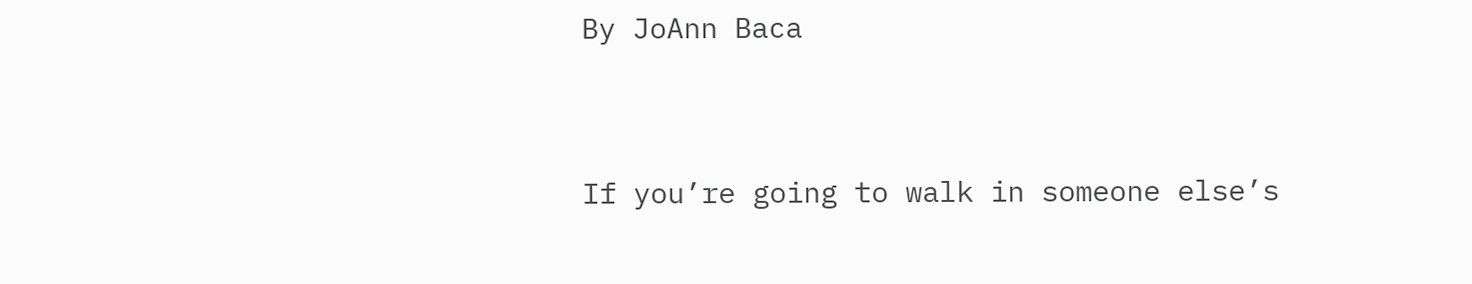By JoAnn Baca


If you’re going to walk in someone else’s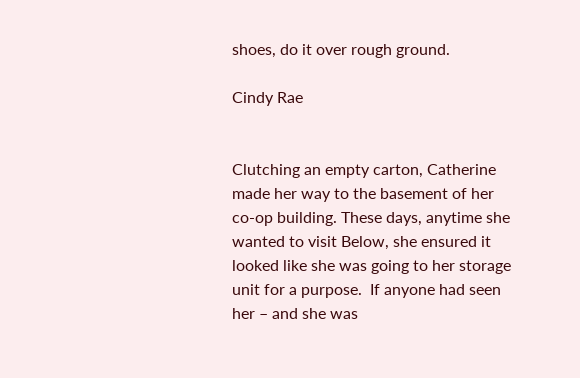shoes, do it over rough ground.

Cindy Rae


Clutching an empty carton, Catherine made her way to the basement of her co-op building. These days, anytime she wanted to visit Below, she ensured it looked like she was going to her storage unit for a purpose.  If anyone had seen her – and she was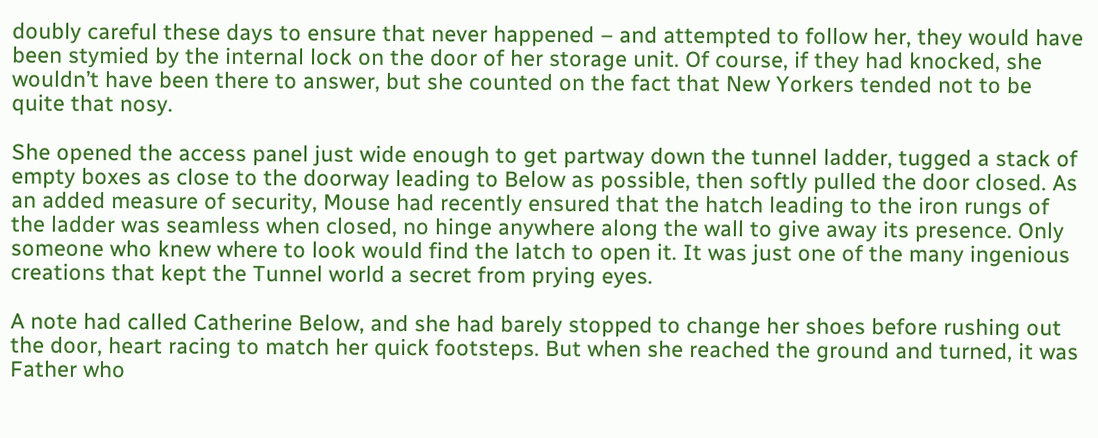doubly careful these days to ensure that never happened – and attempted to follow her, they would have been stymied by the internal lock on the door of her storage unit. Of course, if they had knocked, she wouldn’t have been there to answer, but she counted on the fact that New Yorkers tended not to be quite that nosy.

She opened the access panel just wide enough to get partway down the tunnel ladder, tugged a stack of empty boxes as close to the doorway leading to Below as possible, then softly pulled the door closed. As an added measure of security, Mouse had recently ensured that the hatch leading to the iron rungs of the ladder was seamless when closed, no hinge anywhere along the wall to give away its presence. Only someone who knew where to look would find the latch to open it. It was just one of the many ingenious creations that kept the Tunnel world a secret from prying eyes.

A note had called Catherine Below, and she had barely stopped to change her shoes before rushing out the door, heart racing to match her quick footsteps. But when she reached the ground and turned, it was Father who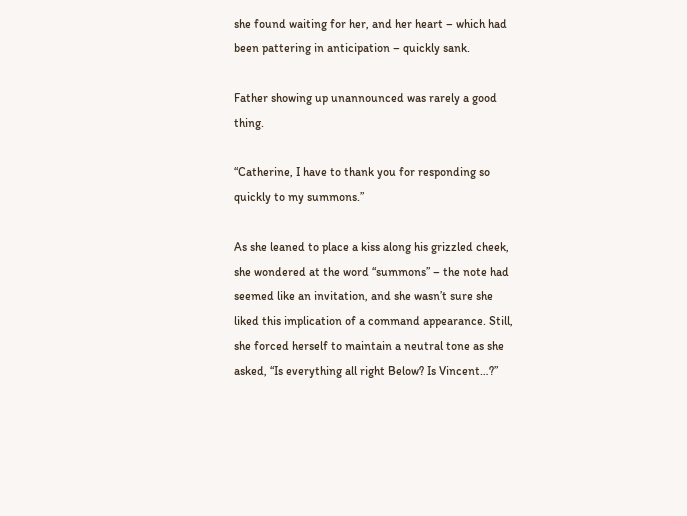she found waiting for her, and her heart – which had been pattering in anticipation – quickly sank.

Father showing up unannounced was rarely a good thing.

“Catherine, I have to thank you for responding so quickly to my summons.”

As she leaned to place a kiss along his grizzled cheek, she wondered at the word “summons” – the note had seemed like an invitation, and she wasn’t sure she liked this implication of a command appearance. Still, she forced herself to maintain a neutral tone as she asked, “Is everything all right Below? Is Vincent…?”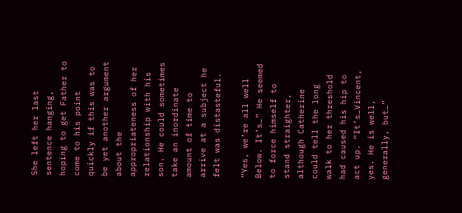She left her last sentence hanging, hoping to get Father to come to his point quickly if this was to be yet another argument about the appropriateness of her relationship with his son. He could sometimes take an inordinate amount of time to arrive at a subject he felt was distasteful.

“Yes, we’re all well Below. It’s…” He seemed to force himself to stand straighter, although Catherine could tell the long walk to her threshold had caused his hip to act up. “It’s…Vincent, yes. He is well, generally, but…”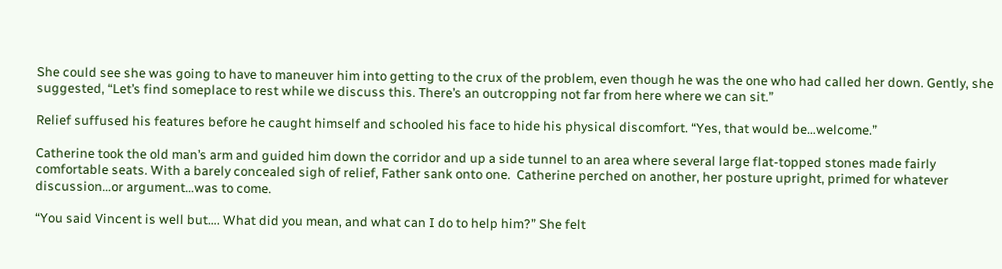She could see she was going to have to maneuver him into getting to the crux of the problem, even though he was the one who had called her down. Gently, she suggested, “Let’s find someplace to rest while we discuss this. There’s an outcropping not far from here where we can sit.”

Relief suffused his features before he caught himself and schooled his face to hide his physical discomfort. “Yes, that would be…welcome.”

Catherine took the old man’s arm and guided him down the corridor and up a side tunnel to an area where several large flat-topped stones made fairly comfortable seats. With a barely concealed sigh of relief, Father sank onto one.  Catherine perched on another, her posture upright, primed for whatever discussion…or argument…was to come.

“You said Vincent is well but…. What did you mean, and what can I do to help him?” She felt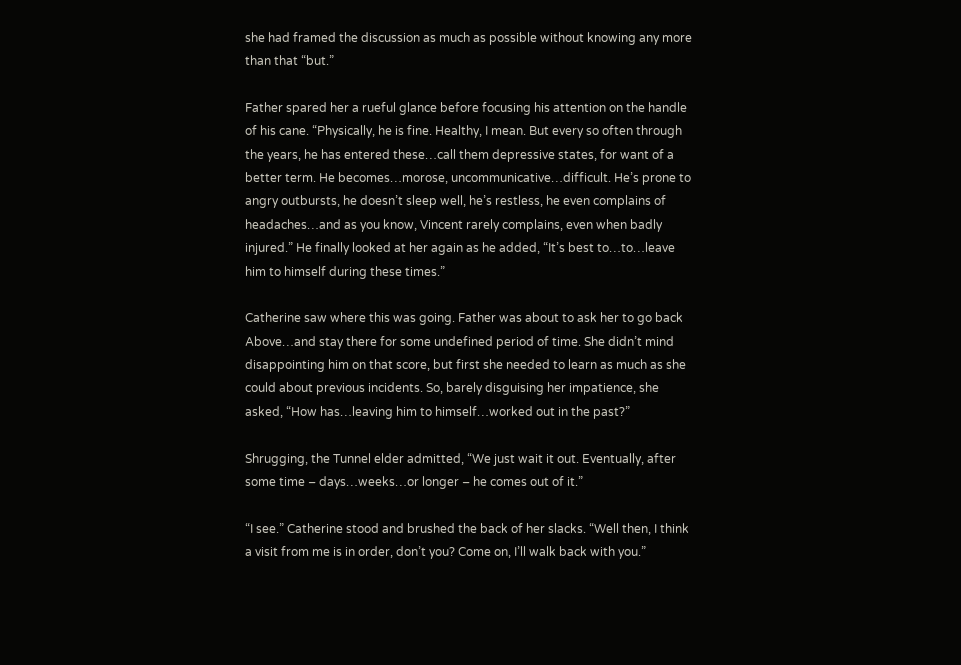she had framed the discussion as much as possible without knowing any more than that “but.”

Father spared her a rueful glance before focusing his attention on the handle of his cane. “Physically, he is fine. Healthy, I mean. But every so often through the years, he has entered these…call them depressive states, for want of a better term. He becomes…morose, uncommunicative…difficult. He’s prone to angry outbursts, he doesn’t sleep well, he’s restless, he even complains of headaches…and as you know, Vincent rarely complains, even when badly injured.” He finally looked at her again as he added, “It’s best to…to…leave him to himself during these times.”

Catherine saw where this was going. Father was about to ask her to go back Above…and stay there for some undefined period of time. She didn’t mind disappointing him on that score, but first she needed to learn as much as she could about previous incidents. So, barely disguising her impatience, she asked, “How has…leaving him to himself…worked out in the past?”

Shrugging, the Tunnel elder admitted, “We just wait it out. Eventually, after some time – days…weeks…or longer – he comes out of it.”

“I see.” Catherine stood and brushed the back of her slacks. “Well then, I think a visit from me is in order, don’t you? Come on, I’ll walk back with you.”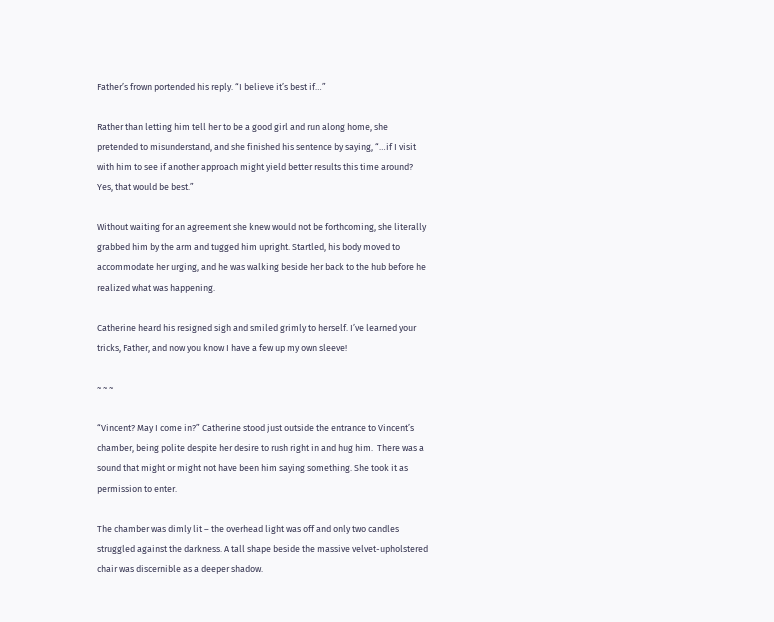Father’s frown portended his reply. “I believe it’s best if…”

Rather than letting him tell her to be a good girl and run along home, she pretended to misunderstand, and she finished his sentence by saying, “…if I visit with him to see if another approach might yield better results this time around? Yes, that would be best.”

Without waiting for an agreement she knew would not be forthcoming, she literally grabbed him by the arm and tugged him upright. Startled, his body moved to accommodate her urging, and he was walking beside her back to the hub before he realized what was happening.

Catherine heard his resigned sigh and smiled grimly to herself. I’ve learned your tricks, Father, and now you know I have a few up my own sleeve!

~ ~ ~

“Vincent? May I come in?” Catherine stood just outside the entrance to Vincent’s chamber, being polite despite her desire to rush right in and hug him.  There was a sound that might or might not have been him saying something. She took it as permission to enter.

The chamber was dimly lit – the overhead light was off and only two candles struggled against the darkness. A tall shape beside the massive velvet-upholstered chair was discernible as a deeper shadow.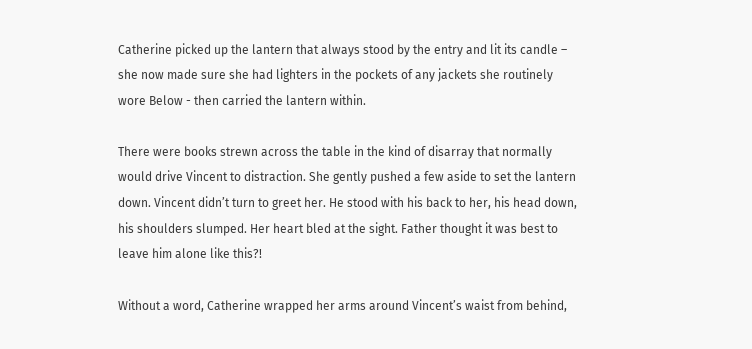Catherine picked up the lantern that always stood by the entry and lit its candle – she now made sure she had lighters in the pockets of any jackets she routinely wore Below - then carried the lantern within.

There were books strewn across the table in the kind of disarray that normally would drive Vincent to distraction. She gently pushed a few aside to set the lantern down. Vincent didn’t turn to greet her. He stood with his back to her, his head down, his shoulders slumped. Her heart bled at the sight. Father thought it was best to leave him alone like this?!

Without a word, Catherine wrapped her arms around Vincent’s waist from behind,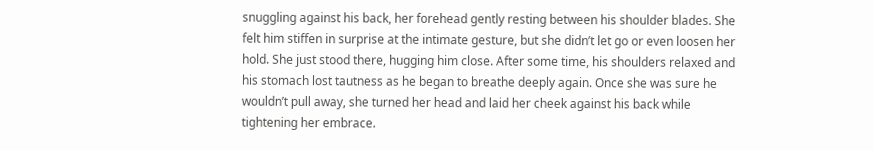snuggling against his back, her forehead gently resting between his shoulder blades. She felt him stiffen in surprise at the intimate gesture, but she didn’t let go or even loosen her hold. She just stood there, hugging him close. After some time, his shoulders relaxed and his stomach lost tautness as he began to breathe deeply again. Once she was sure he wouldn’t pull away, she turned her head and laid her cheek against his back while tightening her embrace.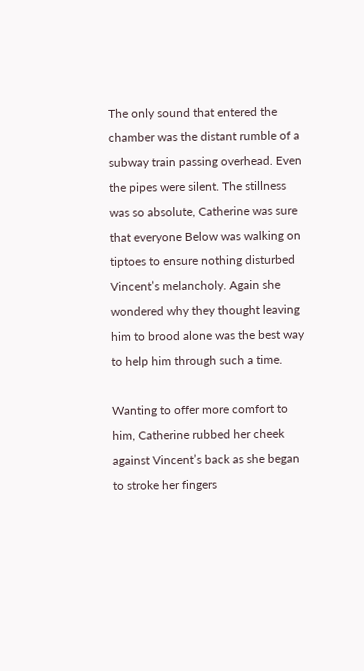The only sound that entered the chamber was the distant rumble of a subway train passing overhead. Even the pipes were silent. The stillness was so absolute, Catherine was sure that everyone Below was walking on tiptoes to ensure nothing disturbed Vincent’s melancholy. Again she wondered why they thought leaving him to brood alone was the best way to help him through such a time.

Wanting to offer more comfort to him, Catherine rubbed her cheek against Vincent’s back as she began to stroke her fingers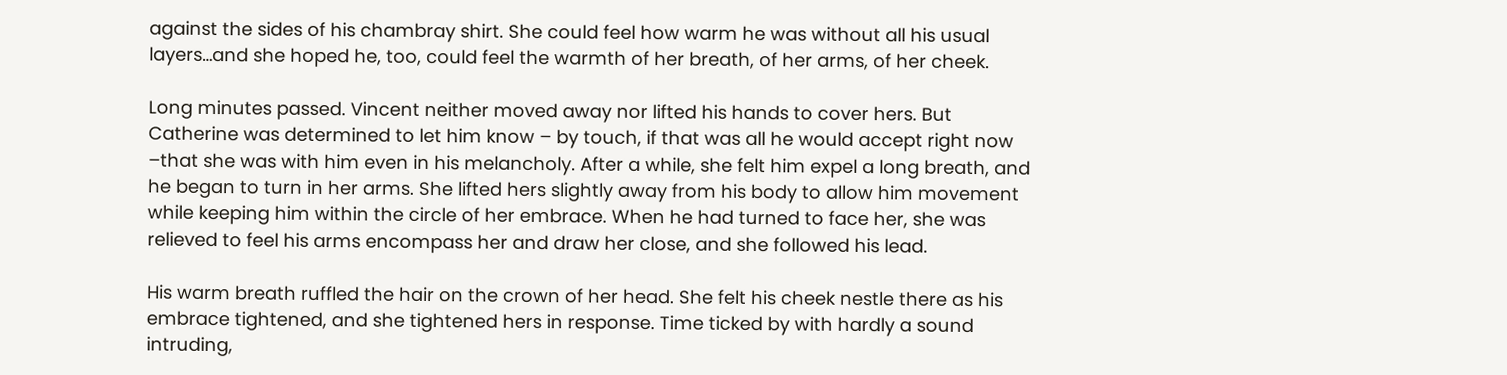against the sides of his chambray shirt. She could feel how warm he was without all his usual layers…and she hoped he, too, could feel the warmth of her breath, of her arms, of her cheek.

Long minutes passed. Vincent neither moved away nor lifted his hands to cover hers. But Catherine was determined to let him know – by touch, if that was all he would accept right now –that she was with him even in his melancholy. After a while, she felt him expel a long breath, and he began to turn in her arms. She lifted hers slightly away from his body to allow him movement while keeping him within the circle of her embrace. When he had turned to face her, she was relieved to feel his arms encompass her and draw her close, and she followed his lead.

His warm breath ruffled the hair on the crown of her head. She felt his cheek nestle there as his embrace tightened, and she tightened hers in response. Time ticked by with hardly a sound intruding,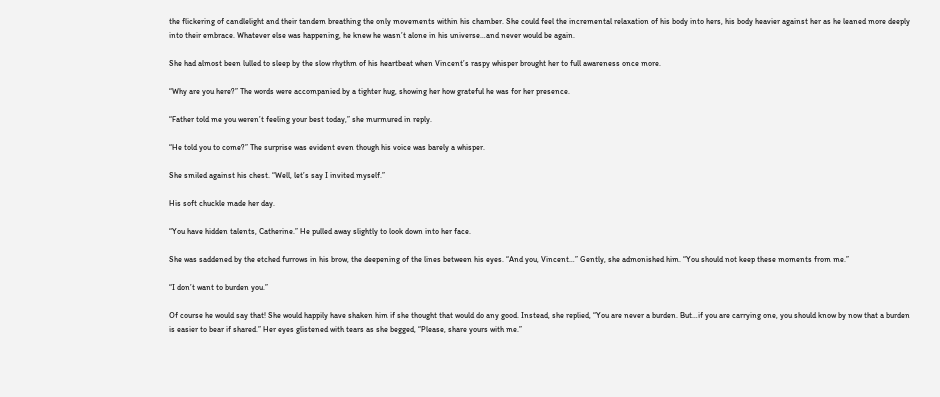the flickering of candlelight and their tandem breathing the only movements within his chamber. She could feel the incremental relaxation of his body into hers, his body heavier against her as he leaned more deeply into their embrace. Whatever else was happening, he knew he wasn’t alone in his universe…and never would be again.

She had almost been lulled to sleep by the slow rhythm of his heartbeat when Vincent’s raspy whisper brought her to full awareness once more.

“Why are you here?” The words were accompanied by a tighter hug, showing her how grateful he was for her presence.

“Father told me you weren’t feeling your best today,” she murmured in reply.

“He told you to come?” The surprise was evident even though his voice was barely a whisper.

She smiled against his chest. “Well, let’s say I invited myself.”

His soft chuckle made her day.

“You have hidden talents, Catherine.” He pulled away slightly to look down into her face.

She was saddened by the etched furrows in his brow, the deepening of the lines between his eyes. “And you, Vincent…” Gently, she admonished him. “You should not keep these moments from me.”

“I don’t want to burden you.”

Of course he would say that! She would happily have shaken him if she thought that would do any good. Instead, she replied, “You are never a burden. But…if you are carrying one, you should know by now that a burden is easier to bear if shared.” Her eyes glistened with tears as she begged, “Please, share yours with me.”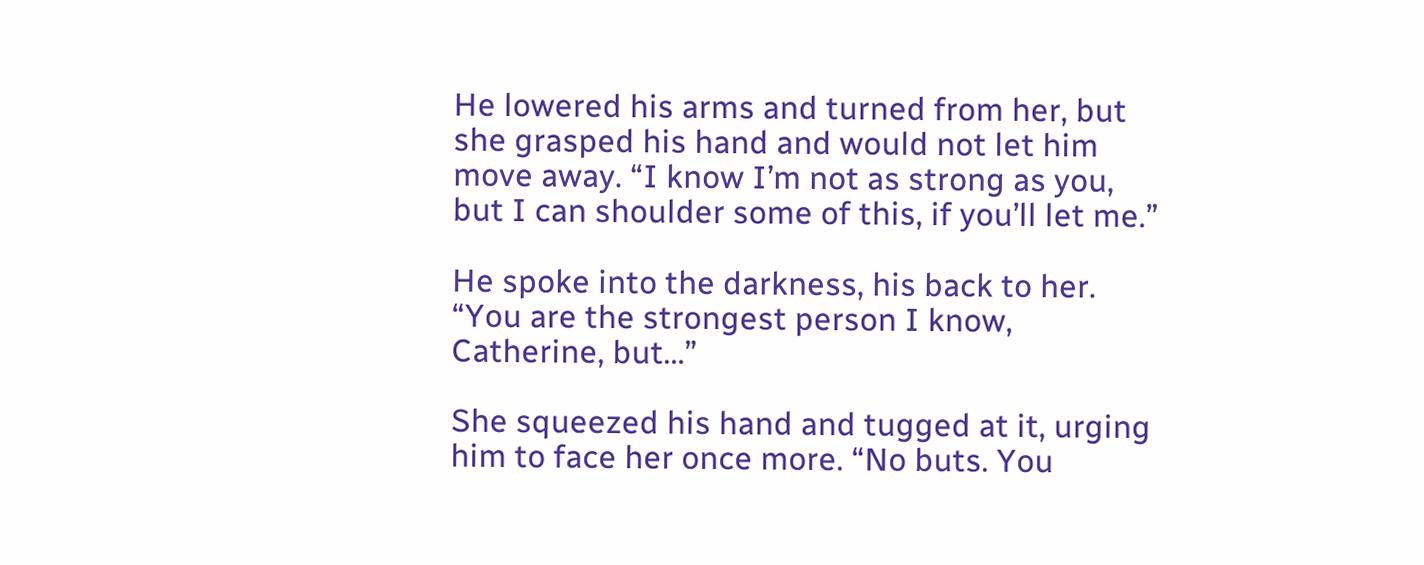He lowered his arms and turned from her, but she grasped his hand and would not let him move away. “I know I’m not as strong as you, but I can shoulder some of this, if you’ll let me.”

He spoke into the darkness, his back to her. “You are the strongest person I know, Catherine, but…”

She squeezed his hand and tugged at it, urging him to face her once more. “No buts. You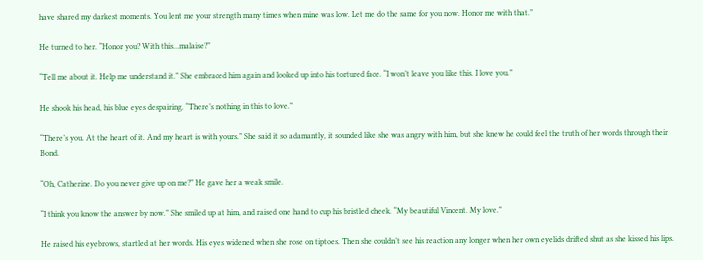have shared my darkest moments. You lent me your strength many times when mine was low. Let me do the same for you now. Honor me with that.”

He turned to her. “Honor you? With this…malaise?”

“Tell me about it. Help me understand it.” She embraced him again and looked up into his tortured face. “I won’t leave you like this. I love you.”

He shook his head, his blue eyes despairing. “There’s nothing in this to love.”

“There’s you. At the heart of it. And my heart is with yours.” She said it so adamantly, it sounded like she was angry with him, but she knew he could feel the truth of her words through their Bond.

“Oh, Catherine. Do you never give up on me?” He gave her a weak smile.

“I think you know the answer by now.” She smiled up at him, and raised one hand to cup his bristled cheek. “My beautiful Vincent. My love.”

He raised his eyebrows, startled at her words. His eyes widened when she rose on tiptoes. Then she couldn’t see his reaction any longer when her own eyelids drifted shut as she kissed his lips.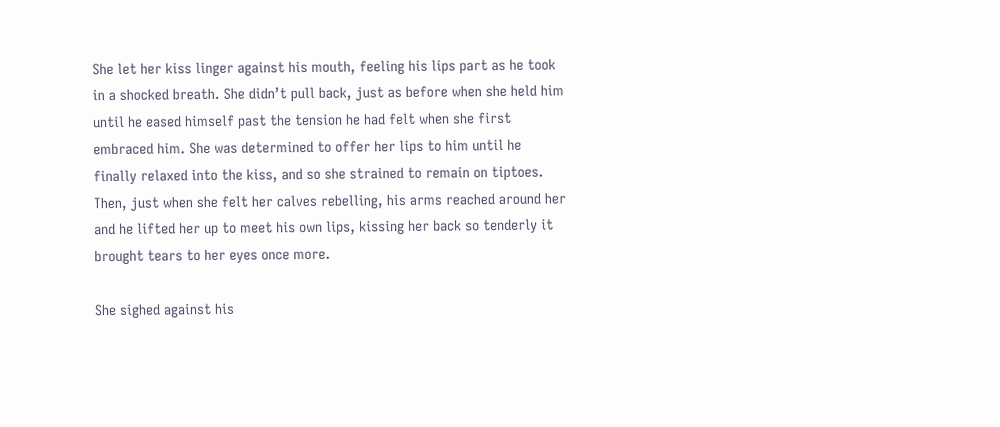She let her kiss linger against his mouth, feeling his lips part as he took in a shocked breath. She didn’t pull back, just as before when she held him until he eased himself past the tension he had felt when she first embraced him. She was determined to offer her lips to him until he finally relaxed into the kiss, and so she strained to remain on tiptoes. Then, just when she felt her calves rebelling, his arms reached around her and he lifted her up to meet his own lips, kissing her back so tenderly it brought tears to her eyes once more.

She sighed against his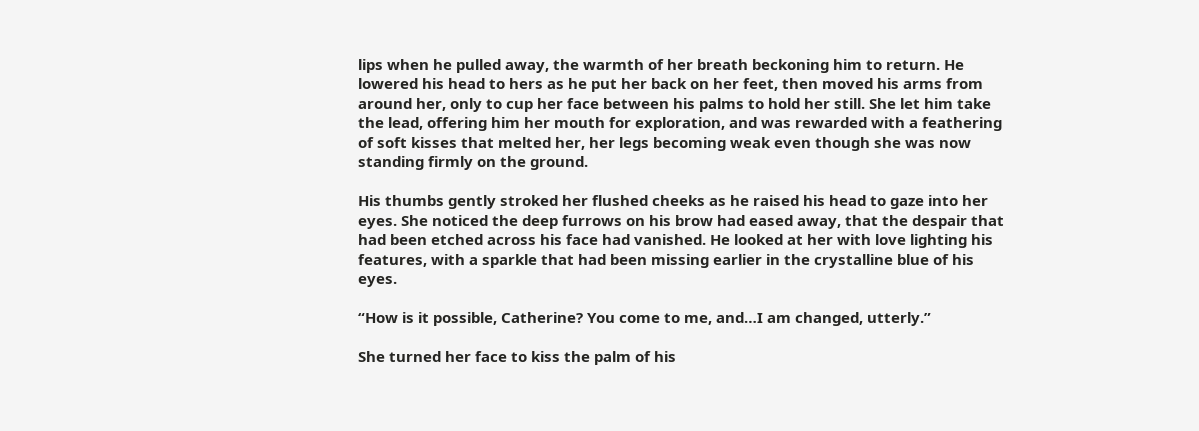lips when he pulled away, the warmth of her breath beckoning him to return. He lowered his head to hers as he put her back on her feet, then moved his arms from around her, only to cup her face between his palms to hold her still. She let him take the lead, offering him her mouth for exploration, and was rewarded with a feathering of soft kisses that melted her, her legs becoming weak even though she was now standing firmly on the ground.

His thumbs gently stroked her flushed cheeks as he raised his head to gaze into her eyes. She noticed the deep furrows on his brow had eased away, that the despair that had been etched across his face had vanished. He looked at her with love lighting his features, with a sparkle that had been missing earlier in the crystalline blue of his eyes.

“How is it possible, Catherine? You come to me, and…I am changed, utterly.”

She turned her face to kiss the palm of his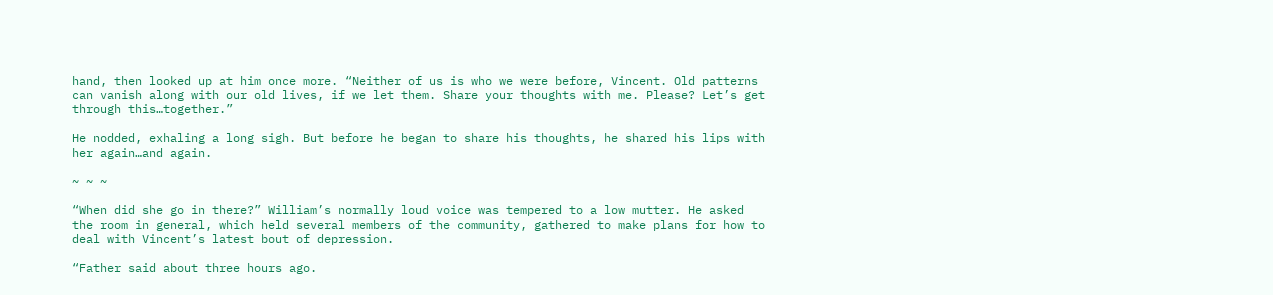hand, then looked up at him once more. “Neither of us is who we were before, Vincent. Old patterns can vanish along with our old lives, if we let them. Share your thoughts with me. Please? Let’s get through this…together.”

He nodded, exhaling a long sigh. But before he began to share his thoughts, he shared his lips with her again…and again.

~ ~ ~

“When did she go in there?” William’s normally loud voice was tempered to a low mutter. He asked the room in general, which held several members of the community, gathered to make plans for how to deal with Vincent’s latest bout of depression.

“Father said about three hours ago.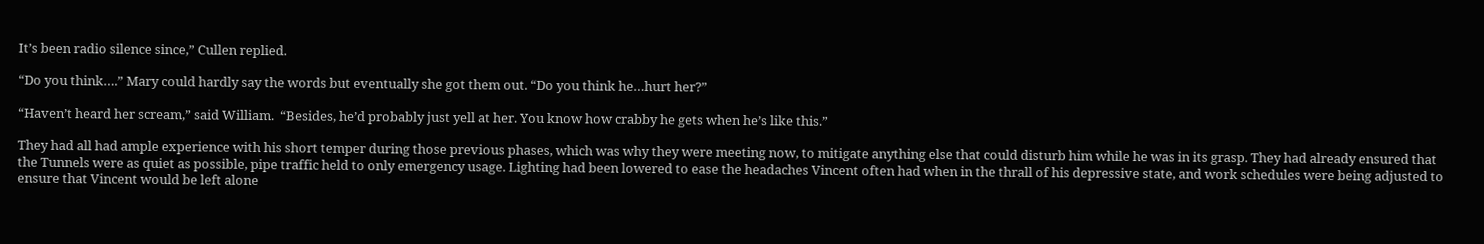It’s been radio silence since,” Cullen replied.

“Do you think….” Mary could hardly say the words but eventually she got them out. “Do you think he…hurt her?”

“Haven’t heard her scream,” said William.  “Besides, he’d probably just yell at her. You know how crabby he gets when he’s like this.”

They had all had ample experience with his short temper during those previous phases, which was why they were meeting now, to mitigate anything else that could disturb him while he was in its grasp. They had already ensured that the Tunnels were as quiet as possible, pipe traffic held to only emergency usage. Lighting had been lowered to ease the headaches Vincent often had when in the thrall of his depressive state, and work schedules were being adjusted to ensure that Vincent would be left alone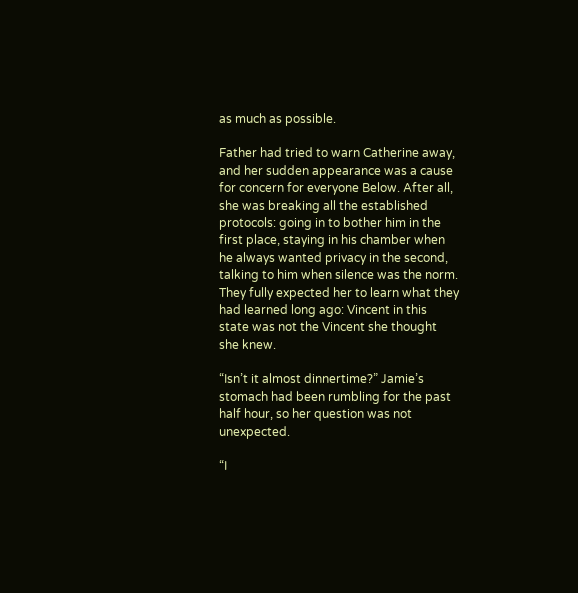as much as possible.

Father had tried to warn Catherine away, and her sudden appearance was a cause for concern for everyone Below. After all, she was breaking all the established protocols: going in to bother him in the first place, staying in his chamber when he always wanted privacy in the second, talking to him when silence was the norm. They fully expected her to learn what they had learned long ago: Vincent in this state was not the Vincent she thought she knew.

“Isn’t it almost dinnertime?” Jamie’s stomach had been rumbling for the past half hour, so her question was not unexpected.

“I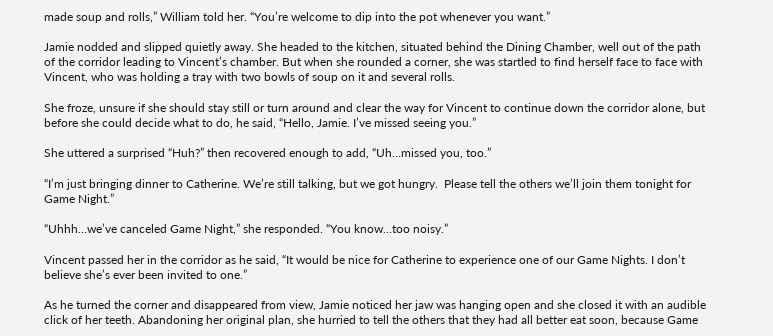made soup and rolls,” William told her. “You’re welcome to dip into the pot whenever you want.”

Jamie nodded and slipped quietly away. She headed to the kitchen, situated behind the Dining Chamber, well out of the path of the corridor leading to Vincent’s chamber. But when she rounded a corner, she was startled to find herself face to face with Vincent, who was holding a tray with two bowls of soup on it and several rolls.

She froze, unsure if she should stay still or turn around and clear the way for Vincent to continue down the corridor alone, but before she could decide what to do, he said, “Hello, Jamie. I’ve missed seeing you.”

She uttered a surprised “Huh?” then recovered enough to add, “Uh…missed you, too.”

“I’m just bringing dinner to Catherine. We’re still talking, but we got hungry.  Please tell the others we’ll join them tonight for Game Night.”

“Uhhh…we’ve canceled Game Night,” she responded. “You know…too noisy.”

Vincent passed her in the corridor as he said, “It would be nice for Catherine to experience one of our Game Nights. I don’t believe she’s ever been invited to one.”

As he turned the corner and disappeared from view, Jamie noticed her jaw was hanging open and she closed it with an audible click of her teeth. Abandoning her original plan, she hurried to tell the others that they had all better eat soon, because Game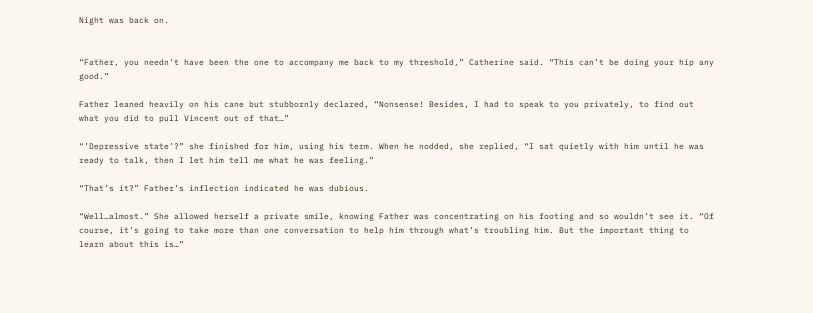Night was back on.


“Father, you needn’t have been the one to accompany me back to my threshold,” Catherine said. “This can’t be doing your hip any good.”

Father leaned heavily on his cane but stubbornly declared, “Nonsense! Besides, I had to speak to you privately, to find out what you did to pull Vincent out of that…”

“’Depressive state’?” she finished for him, using his term. When he nodded, she replied, “I sat quietly with him until he was ready to talk, then I let him tell me what he was feeling.”

“That’s it?” Father’s inflection indicated he was dubious.

“Well…almost.” She allowed herself a private smile, knowing Father was concentrating on his footing and so wouldn’t see it. “Of course, it’s going to take more than one conversation to help him through what’s troubling him. But the important thing to learn about this is…”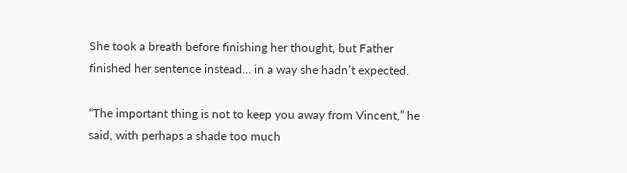She took a breath before finishing her thought, but Father finished her sentence instead… in a way she hadn’t expected.

“The important thing is not to keep you away from Vincent,” he said, with perhaps a shade too much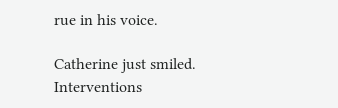rue in his voice.

Catherine just smiled. Interventions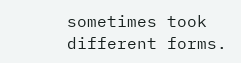sometimes took different forms.